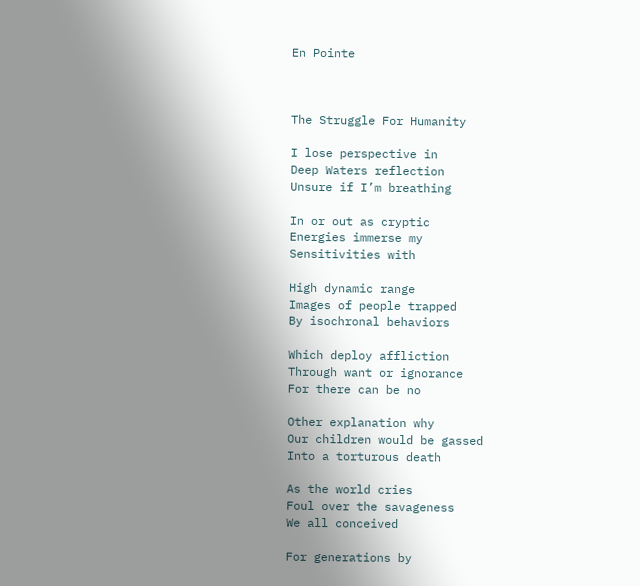En Pointe



The Struggle For Humanity

I lose perspective in
Deep Waters reflection
Unsure if I’m breathing

In or out as cryptic
Energies immerse my
Sensitivities with

High dynamic range
Images of people trapped
By isochronal behaviors

Which deploy affliction
Through want or ignorance
For there can be no

Other explanation why
Our children would be gassed
Into a torturous death

As the world cries
Foul over the savageness
We all conceived

For generations by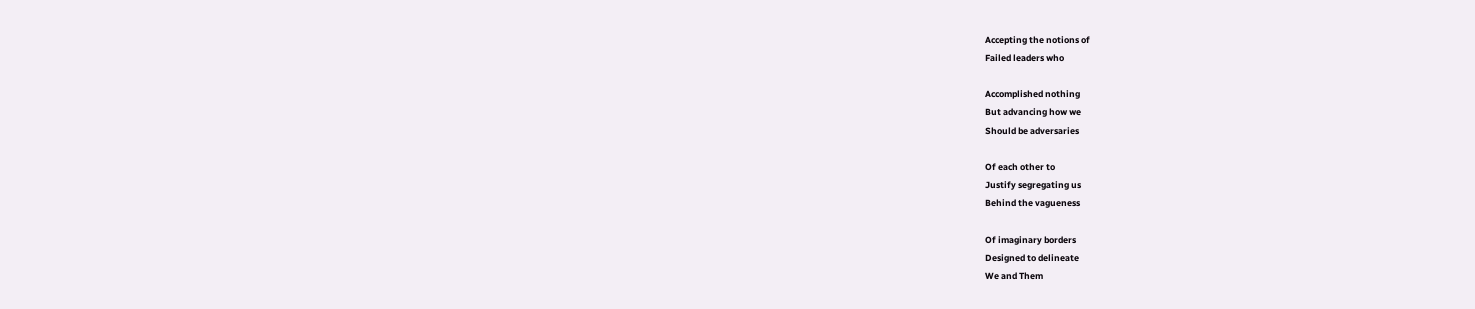Accepting the notions of
Failed leaders who

Accomplished nothing
But advancing how we
Should be adversaries

Of each other to
Justify segregating us
Behind the vagueness

Of imaginary borders
Designed to delineate
We and Them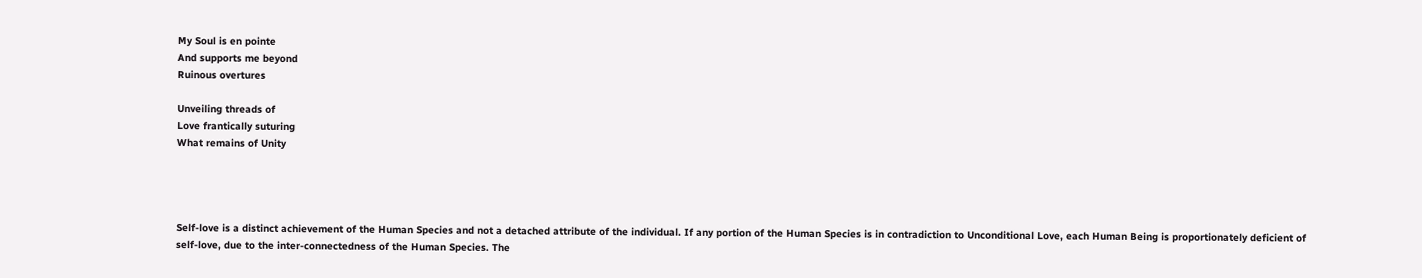My Soul is en pointe
And supports me beyond
Ruinous overtures

Unveiling threads of
Love frantically suturing
What remains of Unity




Self-love is a distinct achievement of the Human Species and not a detached attribute of the individual. If any portion of the Human Species is in contradiction to Unconditional Love, each Human Being is proportionately deficient of self-love, due to the inter-connectedness of the Human Species. The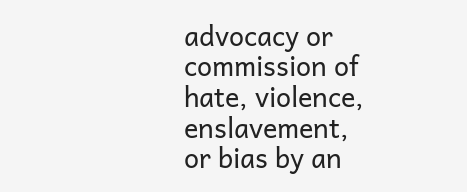advocacy or commission of hate, violence, enslavement, or bias by an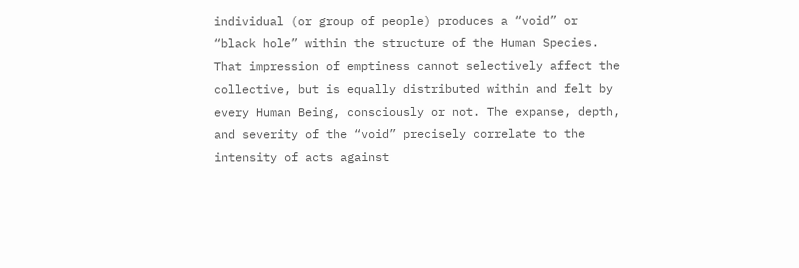individual (or group of people) produces a “void” or “black hole” within the structure of the Human Species. That impression of emptiness cannot selectively affect the collective, but is equally distributed within and felt by every Human Being, consciously or not. The expanse, depth, and severity of the “void” precisely correlate to the intensity of acts against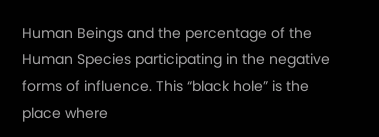Human Beings and the percentage of the Human Species participating in the negative forms of influence. This “black hole” is the place where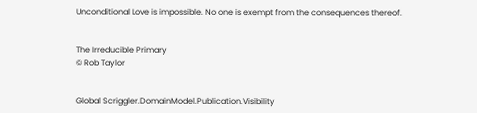Unconditional Love is impossible. No one is exempt from the consequences thereof.


The Irreducible Primary
© Rob Taylor


Global Scriggler.DomainModel.Publication.Visibility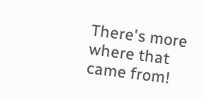There's more where that came from!